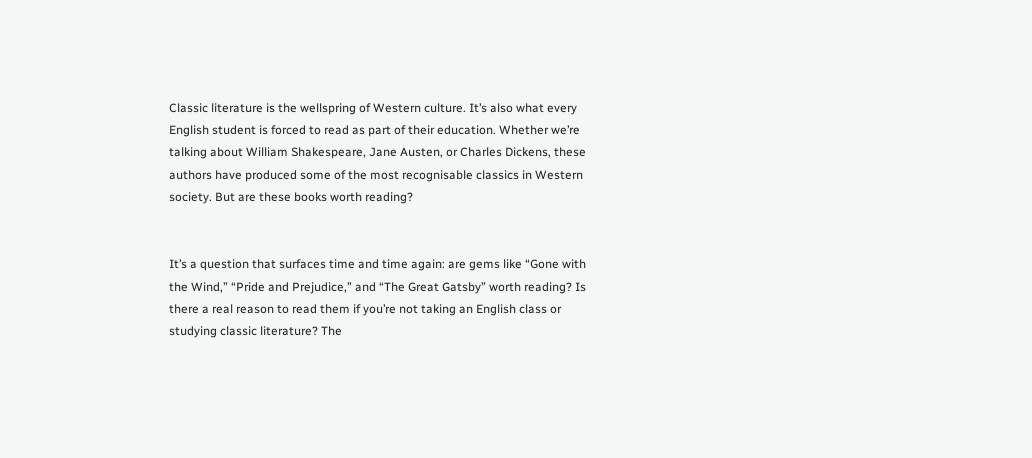Classic literature is the wellspring of Western culture. It’s also what every English student is forced to read as part of their education. Whether we’re talking about William Shakespeare, Jane Austen, or Charles Dickens, these authors have produced some of the most recognisable classics in Western society. But are these books worth reading?


It’s a question that surfaces time and time again: are gems like “Gone with the Wind,” “Pride and Prejudice,” and “The Great Gatsby” worth reading? Is there a real reason to read them if you’re not taking an English class or studying classic literature? The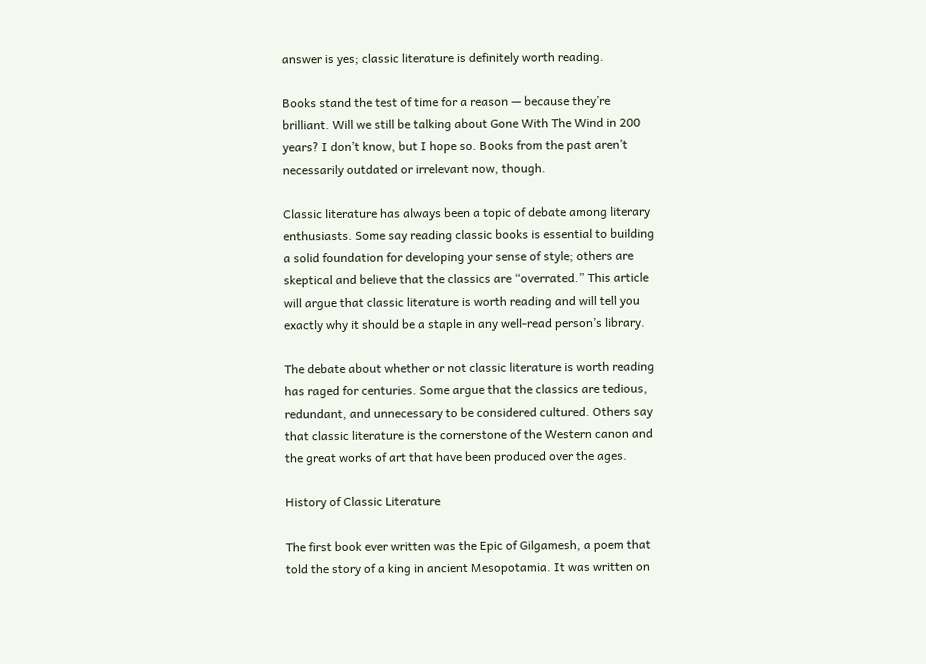answer is yes; classic literature is definitely worth reading.

Books stand the test of time for a reason — because they’re brilliant. Will we still be talking about Gone With The Wind in 200 years? I don’t know, but I hope so. Books from the past aren’t necessarily outdated or irrelevant now, though.

Classic literature has always been a topic of debate among literary enthusiasts. Some say reading classic books is essential to building a solid foundation for developing your sense of style; others are skeptical and believe that the classics are “overrated.” This article will argue that classic literature is worth reading and will tell you exactly why it should be a staple in any well-read person’s library.

The debate about whether or not classic literature is worth reading has raged for centuries. Some argue that the classics are tedious, redundant, and unnecessary to be considered cultured. Others say that classic literature is the cornerstone of the Western canon and the great works of art that have been produced over the ages.

History of Classic Literature

The first book ever written was the Epic of Gilgamesh, a poem that told the story of a king in ancient Mesopotamia. It was written on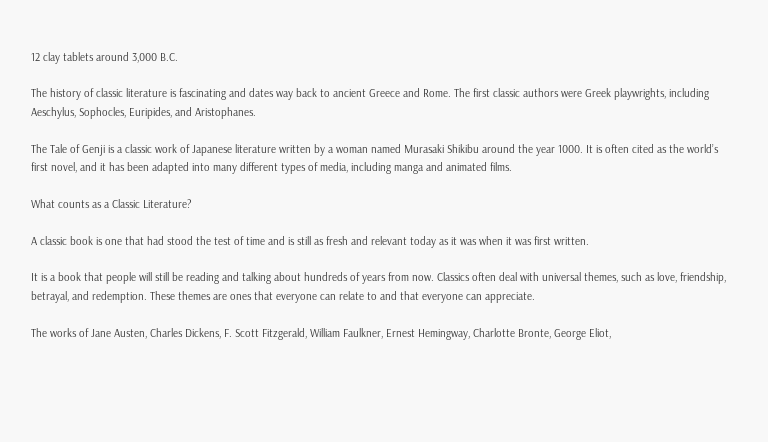12 clay tablets around 3,000 B.C.

The history of classic literature is fascinating and dates way back to ancient Greece and Rome. The first classic authors were Greek playwrights, including Aeschylus, Sophocles, Euripides, and Aristophanes.

The Tale of Genji is a classic work of Japanese literature written by a woman named Murasaki Shikibu around the year 1000. It is often cited as the world’s first novel, and it has been adapted into many different types of media, including manga and animated films.

What counts as a Classic Literature?

A classic book is one that had stood the test of time and is still as fresh and relevant today as it was when it was first written.

It is a book that people will still be reading and talking about hundreds of years from now. Classics often deal with universal themes, such as love, friendship, betrayal, and redemption. These themes are ones that everyone can relate to and that everyone can appreciate.

The works of Jane Austen, Charles Dickens, F. Scott Fitzgerald, William Faulkner, Ernest Hemingway, Charlotte Bronte, George Eliot,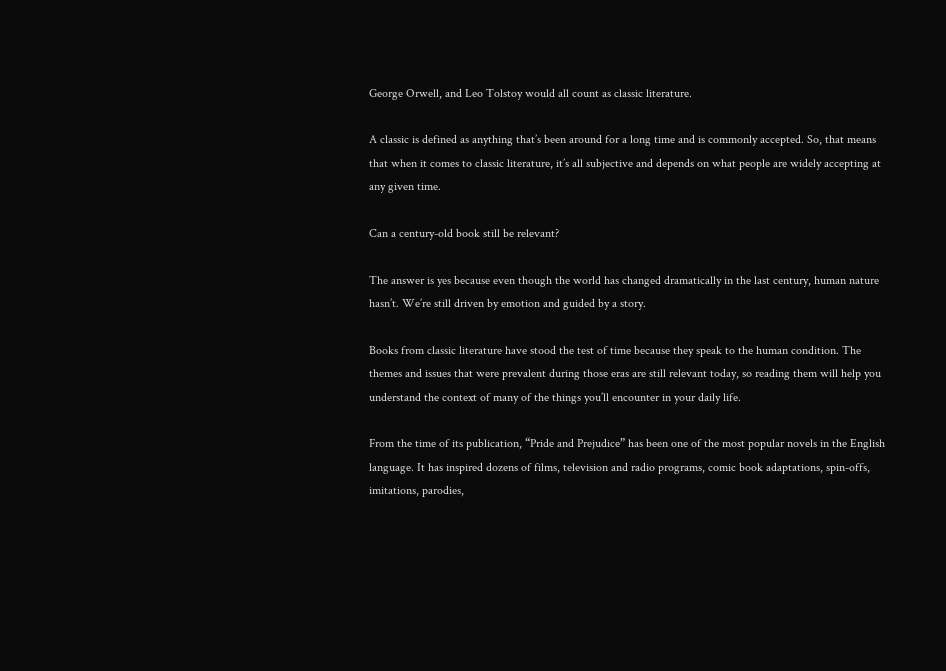George Orwell, and Leo Tolstoy would all count as classic literature.

A classic is defined as anything that’s been around for a long time and is commonly accepted. So, that means that when it comes to classic literature, it’s all subjective and depends on what people are widely accepting at any given time.

Can a century-old book still be relevant?

The answer is yes because even though the world has changed dramatically in the last century, human nature hasn’t. We’re still driven by emotion and guided by a story.

Books from classic literature have stood the test of time because they speak to the human condition. The themes and issues that were prevalent during those eras are still relevant today, so reading them will help you understand the context of many of the things you’ll encounter in your daily life.

From the time of its publication, “Pride and Prejudice” has been one of the most popular novels in the English language. It has inspired dozens of films, television and radio programs, comic book adaptations, spin-offs, imitations, parodies,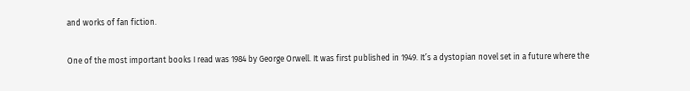and works of fan fiction.

One of the most important books I read was 1984 by George Orwell. It was first published in 1949. It’s a dystopian novel set in a future where the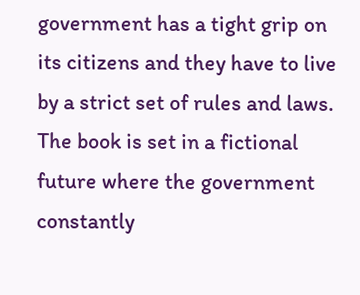government has a tight grip on its citizens and they have to live by a strict set of rules and laws. The book is set in a fictional future where the government constantly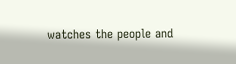watches the people and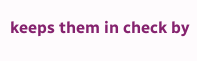keeps them in check by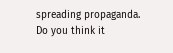spreading propaganda. Do you think it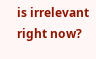is irrelevant right now?